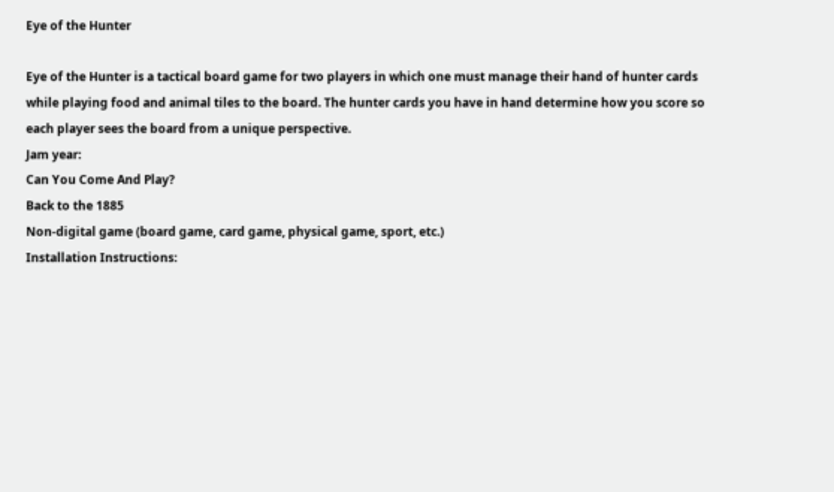Eye of the Hunter

Eye of the Hunter is a tactical board game for two players in which one must manage their hand of hunter cards while playing food and animal tiles to the board. The hunter cards you have in hand determine how you score so each player sees the board from a unique perspective.
Jam year:
Can You Come And Play?
Back to the 1885
Non-digital game (board game, card game, physical game, sport, etc.)
Installation Instructions: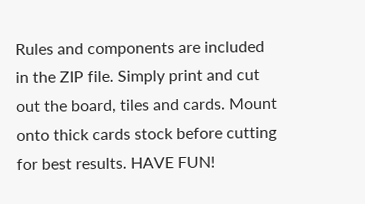Rules and components are included in the ZIP file. Simply print and cut out the board, tiles and cards. Mount onto thick cards stock before cutting for best results. HAVE FUN!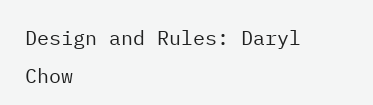Design and Rules: Daryl Chow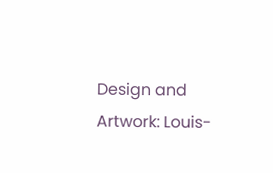Design and Artwork: Louis-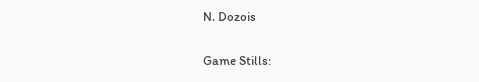N. Dozois

Game Stills: